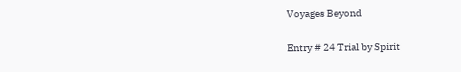Voyages Beyond

Entry # 24 Trial by Spirit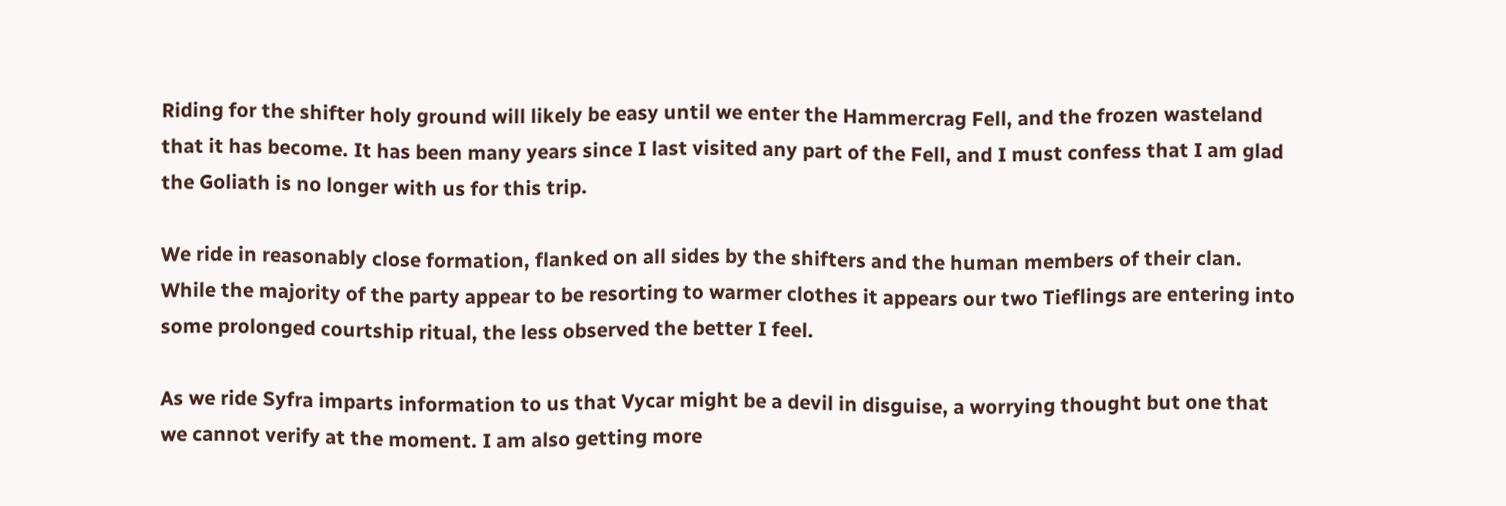Riding for the shifter holy ground will likely be easy until we enter the Hammercrag Fell, and the frozen wasteland that it has become. It has been many years since I last visited any part of the Fell, and I must confess that I am glad the Goliath is no longer with us for this trip.

We ride in reasonably close formation, flanked on all sides by the shifters and the human members of their clan. While the majority of the party appear to be resorting to warmer clothes it appears our two Tieflings are entering into some prolonged courtship ritual, the less observed the better I feel.

As we ride Syfra imparts information to us that Vycar might be a devil in disguise, a worrying thought but one that we cannot verify at the moment. I am also getting more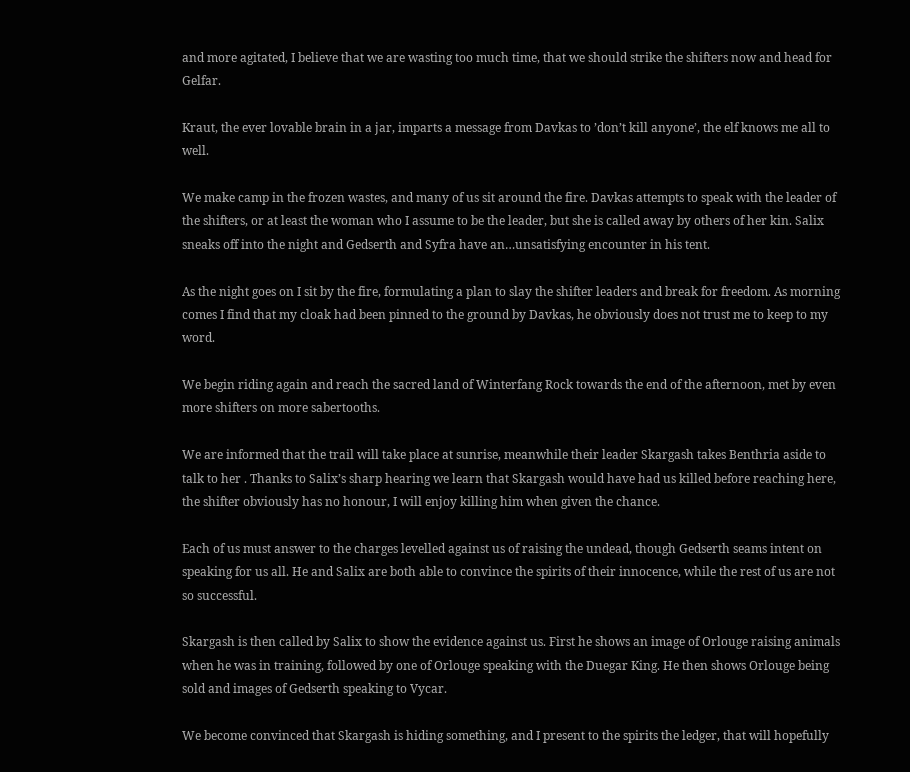and more agitated, I believe that we are wasting too much time, that we should strike the shifters now and head for Gelfar.

Kraut, the ever lovable brain in a jar, imparts a message from Davkas to ’don’t kill anyone’, the elf knows me all to well.

We make camp in the frozen wastes, and many of us sit around the fire. Davkas attempts to speak with the leader of the shifters, or at least the woman who I assume to be the leader, but she is called away by others of her kin. Salix sneaks off into the night and Gedserth and Syfra have an…unsatisfying encounter in his tent.

As the night goes on I sit by the fire, formulating a plan to slay the shifter leaders and break for freedom. As morning comes I find that my cloak had been pinned to the ground by Davkas, he obviously does not trust me to keep to my word.

We begin riding again and reach the sacred land of Winterfang Rock towards the end of the afternoon, met by even more shifters on more sabertooths.

We are informed that the trail will take place at sunrise, meanwhile their leader Skargash takes Benthria aside to talk to her . Thanks to Salix’s sharp hearing we learn that Skargash would have had us killed before reaching here, the shifter obviously has no honour, I will enjoy killing him when given the chance.

Each of us must answer to the charges levelled against us of raising the undead, though Gedserth seams intent on speaking for us all. He and Salix are both able to convince the spirits of their innocence, while the rest of us are not so successful.

Skargash is then called by Salix to show the evidence against us. First he shows an image of Orlouge raising animals when he was in training, followed by one of Orlouge speaking with the Duegar King. He then shows Orlouge being sold and images of Gedserth speaking to Vycar.

We become convinced that Skargash is hiding something, and I present to the spirits the ledger, that will hopefully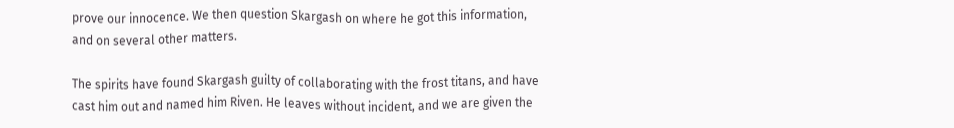prove our innocence. We then question Skargash on where he got this information, and on several other matters.

The spirits have found Skargash guilty of collaborating with the frost titans, and have cast him out and named him Riven. He leaves without incident, and we are given the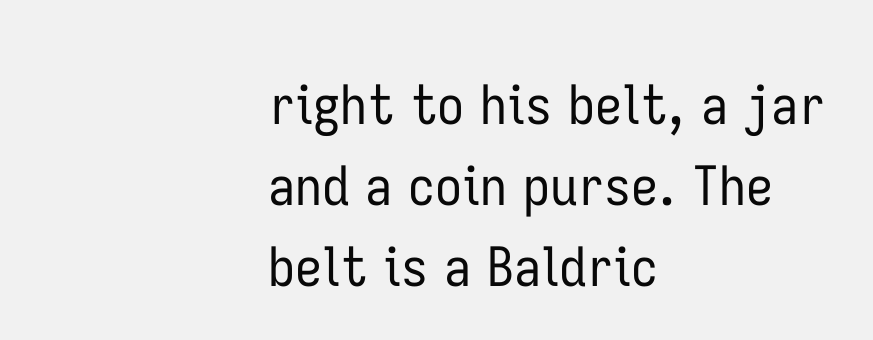right to his belt, a jar and a coin purse. The belt is a Baldric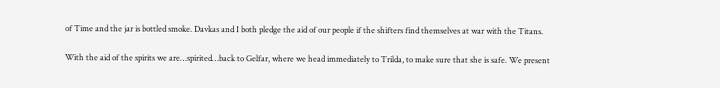of Time and the jar is bottled smoke. Davkas and I both pledge the aid of our people if the shifters find themselves at war with the Titans.

With the aid of the spirits we are…spirited…back to Gelfar, where we head immediately to Trilda, to make sure that she is safe. We present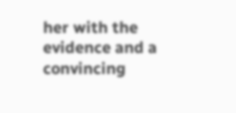her with the evidence and a convincing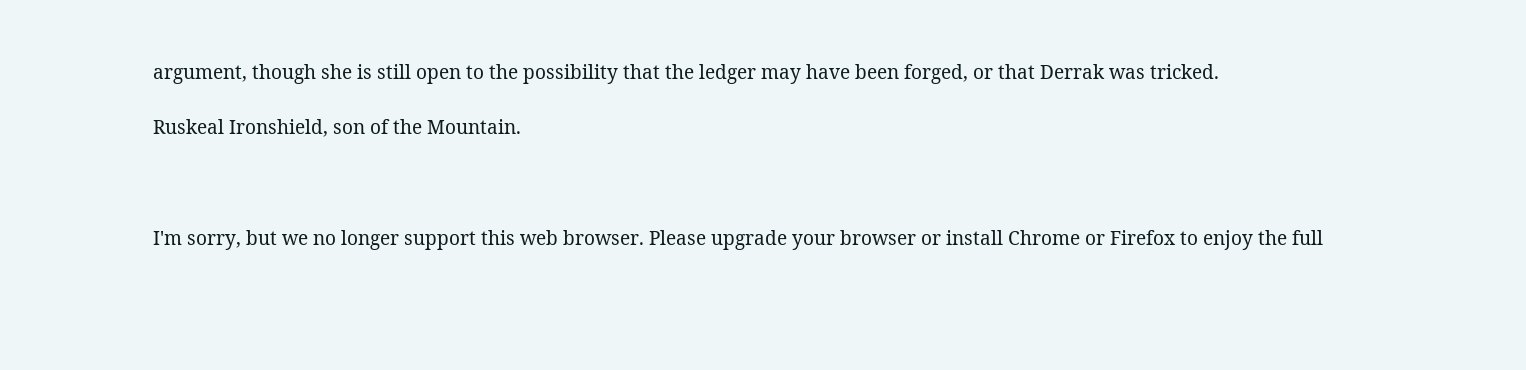argument, though she is still open to the possibility that the ledger may have been forged, or that Derrak was tricked.

Ruskeal Ironshield, son of the Mountain.



I'm sorry, but we no longer support this web browser. Please upgrade your browser or install Chrome or Firefox to enjoy the full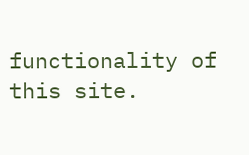functionality of this site.